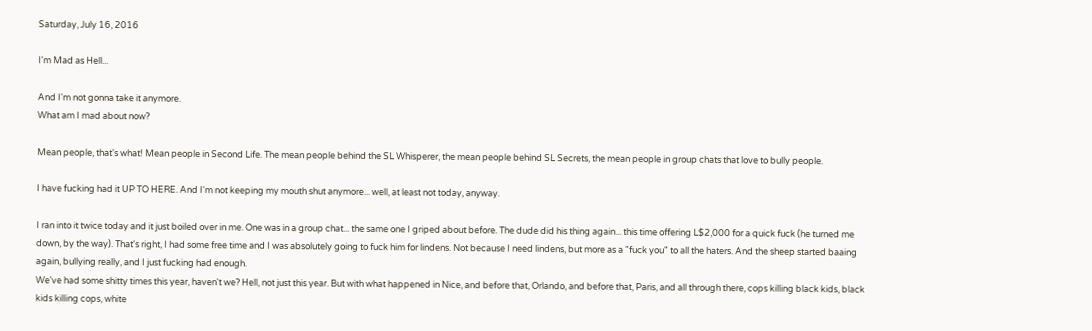Saturday, July 16, 2016

I'm Mad as Hell...

And I'm not gonna take it anymore.
What am I mad about now?

Mean people, that's what! Mean people in Second Life. The mean people behind the SL Whisperer, the mean people behind SL Secrets, the mean people in group chats that love to bully people.

I have fucking had it UP TO HERE. And I'm not keeping my mouth shut anymore... well, at least not today, anyway.

I ran into it twice today and it just boiled over in me. One was in a group chat... the same one I griped about before. The dude did his thing again... this time offering L$2,000 for a quick fuck (he turned me down, by the way). That's right, I had some free time and I was absolutely going to fuck him for lindens. Not because I need lindens, but more as a "fuck you" to all the haters. And the sheep started baaing again, bullying really, and I just fucking had enough.
We've had some shitty times this year, haven't we? Hell, not just this year. But with what happened in Nice, and before that, Orlando, and before that, Paris, and all through there, cops killing black kids, black kids killing cops, white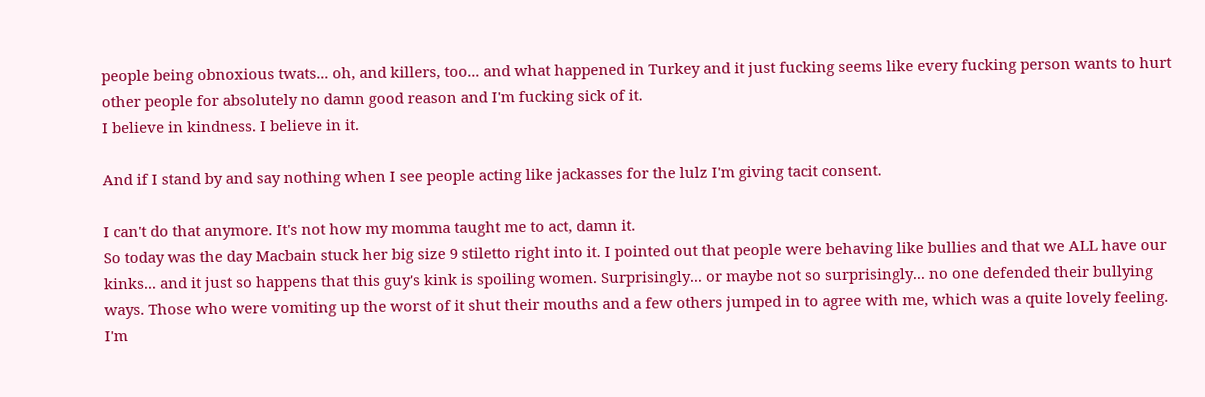people being obnoxious twats... oh, and killers, too... and what happened in Turkey and it just fucking seems like every fucking person wants to hurt other people for absolutely no damn good reason and I'm fucking sick of it.
I believe in kindness. I believe in it.

And if I stand by and say nothing when I see people acting like jackasses for the lulz I'm giving tacit consent.

I can't do that anymore. It's not how my momma taught me to act, damn it.
So today was the day Macbain stuck her big size 9 stiletto right into it. I pointed out that people were behaving like bullies and that we ALL have our kinks... and it just so happens that this guy's kink is spoiling women. Surprisingly... or maybe not so surprisingly... no one defended their bullying ways. Those who were vomiting up the worst of it shut their mouths and a few others jumped in to agree with me, which was a quite lovely feeling.
I'm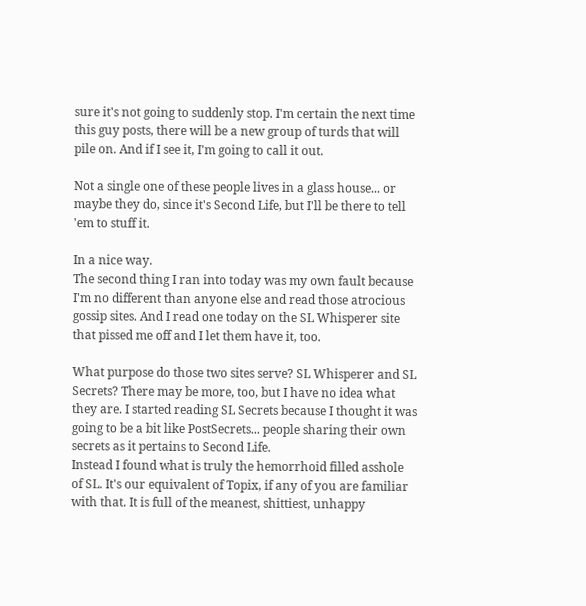sure it's not going to suddenly stop. I'm certain the next time this guy posts, there will be a new group of turds that will pile on. And if I see it, I'm going to call it out.

Not a single one of these people lives in a glass house... or maybe they do, since it's Second Life, but I'll be there to tell 'em to stuff it.

In a nice way.
The second thing I ran into today was my own fault because I'm no different than anyone else and read those atrocious gossip sites. And I read one today on the SL Whisperer site that pissed me off and I let them have it, too.

What purpose do those two sites serve? SL Whisperer and SL Secrets? There may be more, too, but I have no idea what they are. I started reading SL Secrets because I thought it was going to be a bit like PostSecrets... people sharing their own secrets as it pertains to Second Life.
Instead I found what is truly the hemorrhoid filled asshole of SL. It's our equivalent of Topix, if any of you are familiar with that. It is full of the meanest, shittiest, unhappy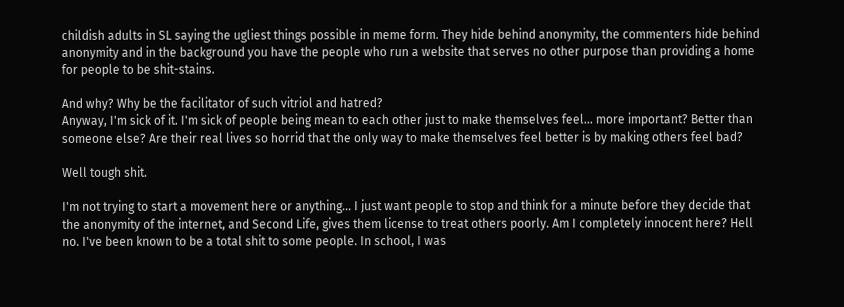childish adults in SL saying the ugliest things possible in meme form. They hide behind anonymity, the commenters hide behind anonymity and in the background you have the people who run a website that serves no other purpose than providing a home for people to be shit-stains.

And why? Why be the facilitator of such vitriol and hatred?
Anyway, I'm sick of it. I'm sick of people being mean to each other just to make themselves feel... more important? Better than someone else? Are their real lives so horrid that the only way to make themselves feel better is by making others feel bad?

Well tough shit.

I'm not trying to start a movement here or anything... I just want people to stop and think for a minute before they decide that the anonymity of the internet, and Second Life, gives them license to treat others poorly. Am I completely innocent here? Hell no. I've been known to be a total shit to some people. In school, I was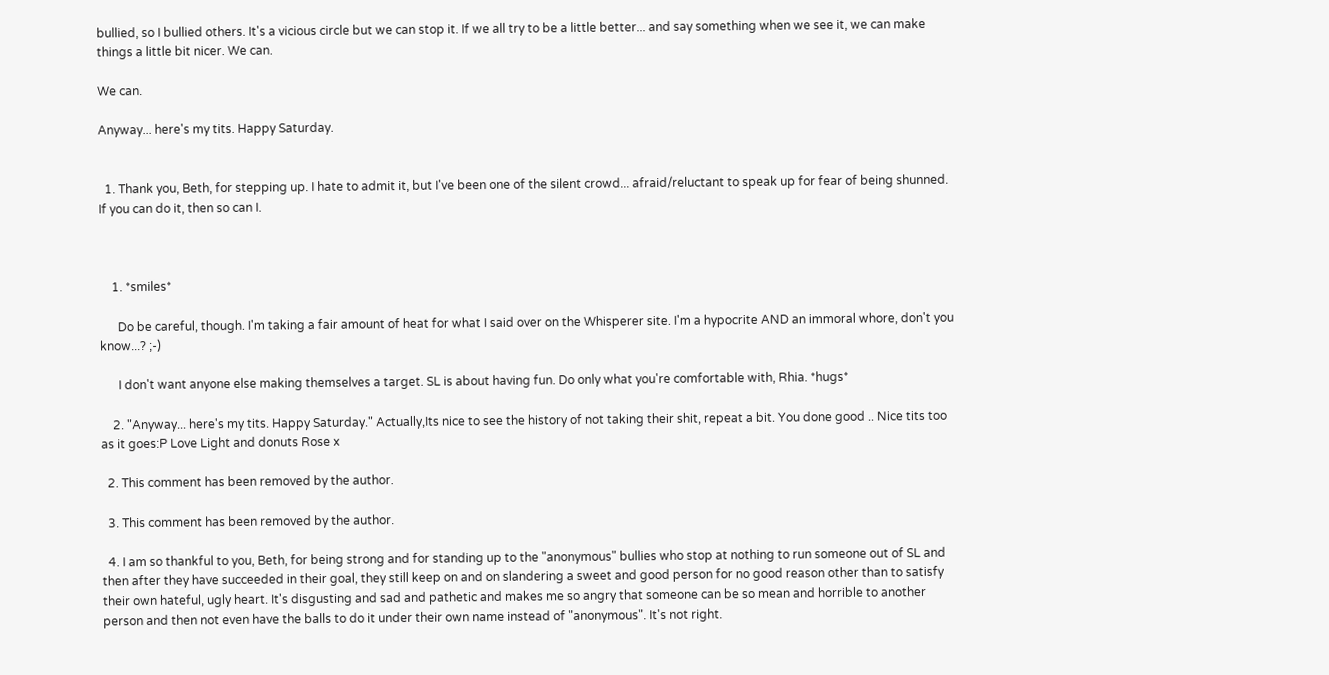bullied, so I bullied others. It's a vicious circle but we can stop it. If we all try to be a little better... and say something when we see it, we can make things a little bit nicer. We can.

We can.

Anyway... here's my tits. Happy Saturday.


  1. Thank you, Beth, for stepping up. I hate to admit it, but I've been one of the silent crowd... afraid/reluctant to speak up for fear of being shunned. If you can do it, then so can I.



    1. *smiles*

      Do be careful, though. I'm taking a fair amount of heat for what I said over on the Whisperer site. I'm a hypocrite AND an immoral whore, don't you know...? ;-)

      I don't want anyone else making themselves a target. SL is about having fun. Do only what you're comfortable with, Rhia. *hugs*

    2. "Anyway... here's my tits. Happy Saturday." Actually,Its nice to see the history of not taking their shit, repeat a bit. You done good .. Nice tits too as it goes:P Love Light and donuts Rose x

  2. This comment has been removed by the author.

  3. This comment has been removed by the author.

  4. I am so thankful to you, Beth, for being strong and for standing up to the "anonymous" bullies who stop at nothing to run someone out of SL and then after they have succeeded in their goal, they still keep on and on slandering a sweet and good person for no good reason other than to satisfy their own hateful, ugly heart. It's disgusting and sad and pathetic and makes me so angry that someone can be so mean and horrible to another person and then not even have the balls to do it under their own name instead of "anonymous". It's not right.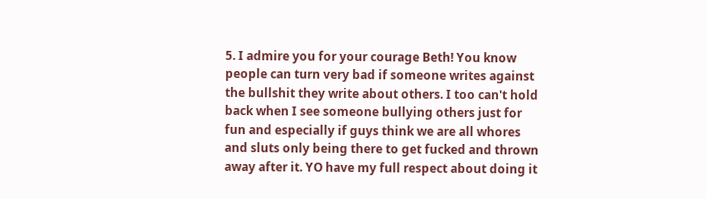5. I admire you for your courage Beth! You know people can turn very bad if someone writes against the bullshit they write about others. I too can't hold back when I see someone bullying others just for fun and especially if guys think we are all whores and sluts only being there to get fucked and thrown away after it. YO have my full respect about doing it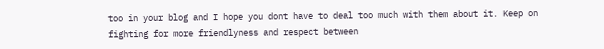too in your blog and I hope you dont have to deal too much with them about it. Keep on fighting for more friendlyness and respect between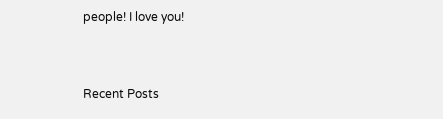people! I love you!


Recent Posts